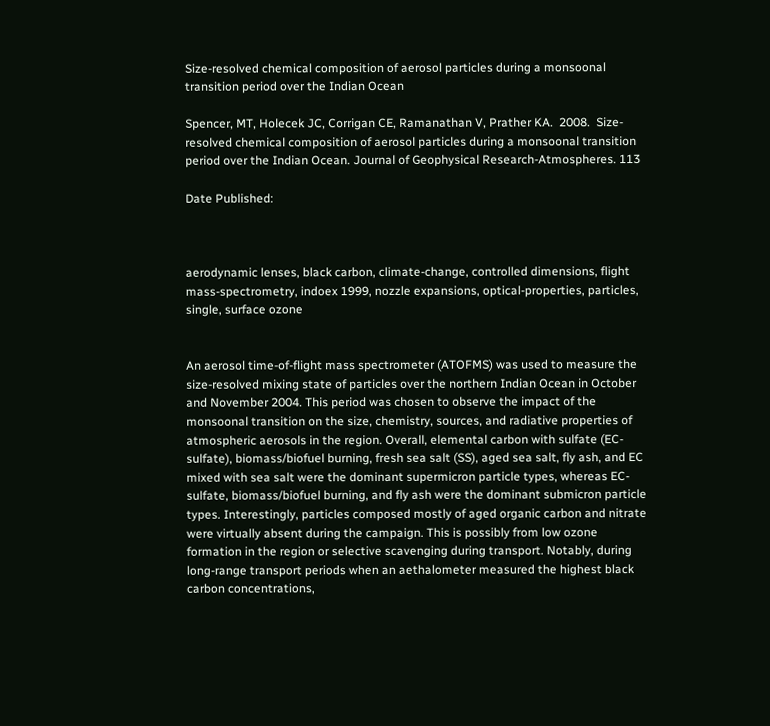Size-resolved chemical composition of aerosol particles during a monsoonal transition period over the Indian Ocean

Spencer, MT, Holecek JC, Corrigan CE, Ramanathan V, Prather KA.  2008.  Size-resolved chemical composition of aerosol particles during a monsoonal transition period over the Indian Ocean. Journal of Geophysical Research-Atmospheres. 113

Date Published:



aerodynamic lenses, black carbon, climate-change, controlled dimensions, flight mass-spectrometry, indoex 1999, nozzle expansions, optical-properties, particles, single, surface ozone


An aerosol time-of-flight mass spectrometer (ATOFMS) was used to measure the size-resolved mixing state of particles over the northern Indian Ocean in October and November 2004. This period was chosen to observe the impact of the monsoonal transition on the size, chemistry, sources, and radiative properties of atmospheric aerosols in the region. Overall, elemental carbon with sulfate (EC-sulfate), biomass/biofuel burning, fresh sea salt (SS), aged sea salt, fly ash, and EC mixed with sea salt were the dominant supermicron particle types, whereas EC-sulfate, biomass/biofuel burning, and fly ash were the dominant submicron particle types. Interestingly, particles composed mostly of aged organic carbon and nitrate were virtually absent during the campaign. This is possibly from low ozone formation in the region or selective scavenging during transport. Notably, during long-range transport periods when an aethalometer measured the highest black carbon concentrations,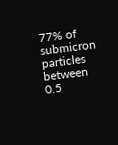77% of submicron particles between 0.5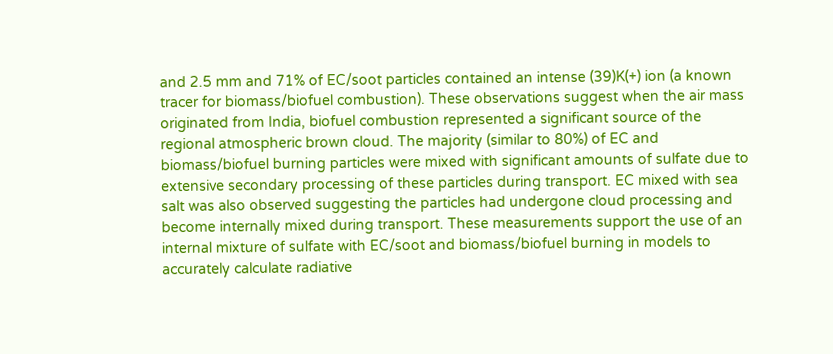and 2.5 mm and 71% of EC/soot particles contained an intense (39)K(+) ion (a known tracer for biomass/biofuel combustion). These observations suggest when the air mass originated from India, biofuel combustion represented a significant source of the regional atmospheric brown cloud. The majority (similar to 80%) of EC and biomass/biofuel burning particles were mixed with significant amounts of sulfate due to extensive secondary processing of these particles during transport. EC mixed with sea salt was also observed suggesting the particles had undergone cloud processing and become internally mixed during transport. These measurements support the use of an internal mixture of sulfate with EC/soot and biomass/biofuel burning in models to accurately calculate radiative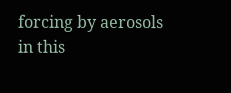forcing by aerosols in this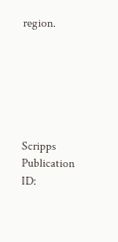region.






Scripps Publication ID: